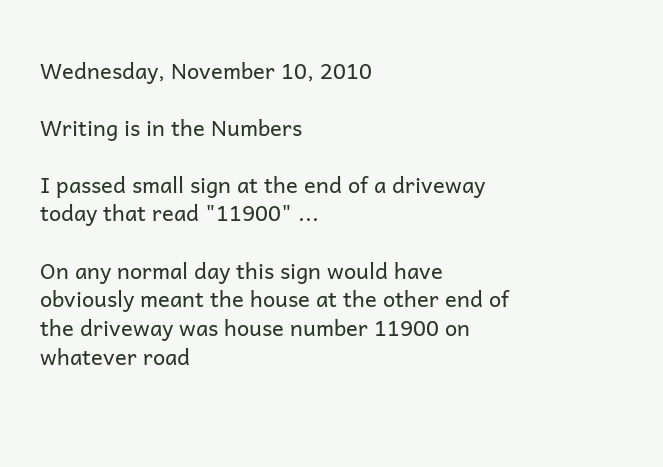Wednesday, November 10, 2010

Writing is in the Numbers

I passed small sign at the end of a driveway today that read "11900" ...

On any normal day this sign would have obviously meant the house at the other end of the driveway was house number 11900 on whatever road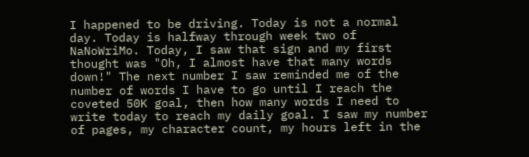I happened to be driving. Today is not a normal day. Today is halfway through week two of NaNoWriMo. Today, I saw that sign and my first thought was "Oh, I almost have that many words down!" The next number I saw reminded me of the number of words I have to go until I reach the coveted 50K goal, then how many words I need to write today to reach my daily goal. I saw my number of pages, my character count, my hours left in the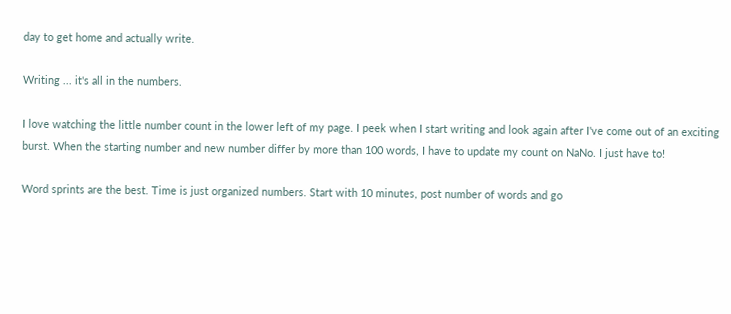day to get home and actually write.

Writing ... it's all in the numbers.

I love watching the little number count in the lower left of my page. I peek when I start writing and look again after I've come out of an exciting burst. When the starting number and new number differ by more than 100 words, I have to update my count on NaNo. I just have to!

Word sprints are the best. Time is just organized numbers. Start with 10 minutes, post number of words and go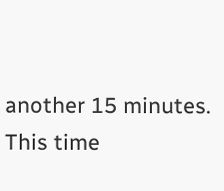another 15 minutes. This time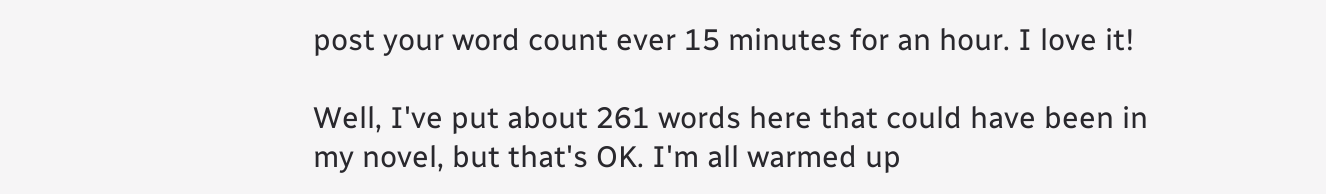post your word count ever 15 minutes for an hour. I love it!

Well, I've put about 261 words here that could have been in my novel, but that's OK. I'm all warmed up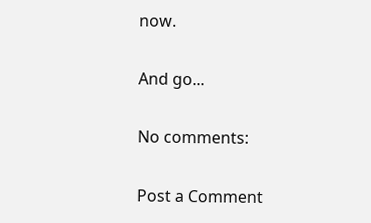now.

And go...

No comments:

Post a Comment